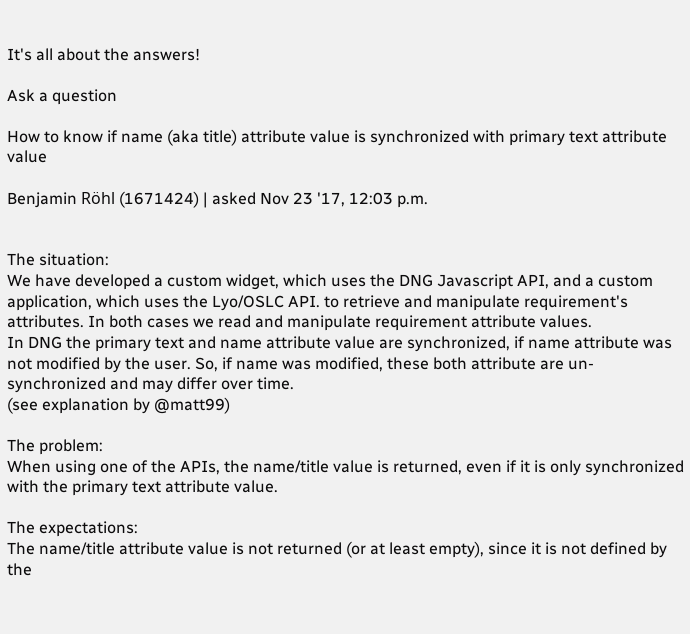It's all about the answers!

Ask a question

How to know if name (aka title) attribute value is synchronized with primary text attribute value

Benjamin Röhl (1671424) | asked Nov 23 '17, 12:03 p.m.


The situation:
We have developed a custom widget, which uses the DNG Javascript API, and a custom application, which uses the Lyo/OSLC API. to retrieve and manipulate requirement's attributes. In both cases we read and manipulate requirement attribute values.
In DNG the primary text and name attribute value are synchronized, if name attribute was not modified by the user. So, if name was modified, these both attribute are un-synchronized and may differ over time.
(see explanation by @matt99)

The problem:
When using one of the APIs, the name/title value is returned, even if it is only synchronized with the primary text attribute value.

The expectations:
The name/title attribute value is not returned (or at least empty), since it is not defined by the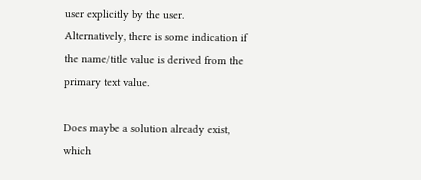user explicitly by the user.
Alternatively, there is some indication if the name/title value is derived from the primary text value.

Does maybe a solution already exist, which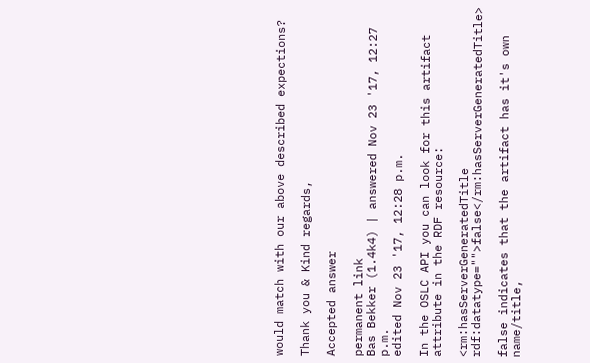would match with our above described expections?

Thank you & Kind regards,

Accepted answer

permanent link
Bas Bekker (1.4k4) | answered Nov 23 '17, 12:27 p.m.
edited Nov 23 '17, 12:28 p.m.

In the OSLC API you can look for this artifact attribute in the RDF resource:

<rm:hasServerGeneratedTitle rdf:datatype="">false</rm:hasServerGeneratedTitle>

false indicates that the artifact has it's own name/title,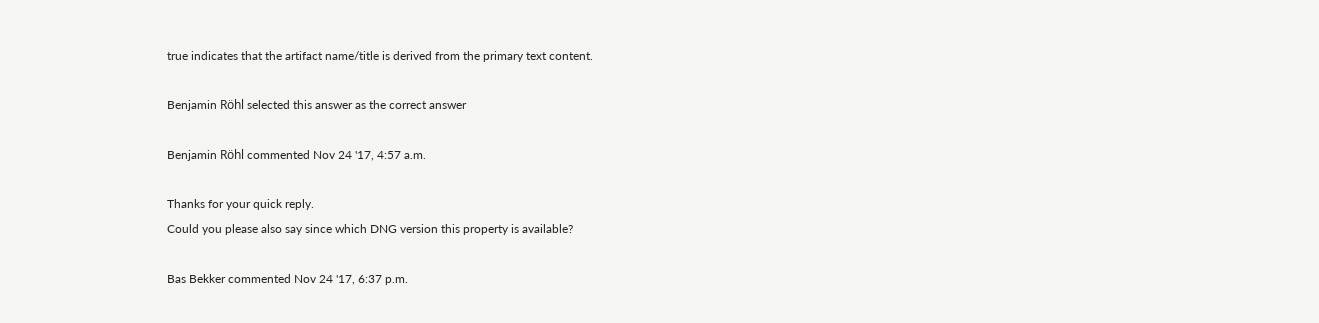true indicates that the artifact name/title is derived from the primary text content.

Benjamin Röhl selected this answer as the correct answer

Benjamin Röhl commented Nov 24 '17, 4:57 a.m.

Thanks for your quick reply.
Could you please also say since which DNG version this property is available?

Bas Bekker commented Nov 24 '17, 6:37 p.m.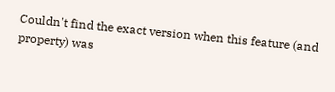Couldn't find the exact version when this feature (and property) was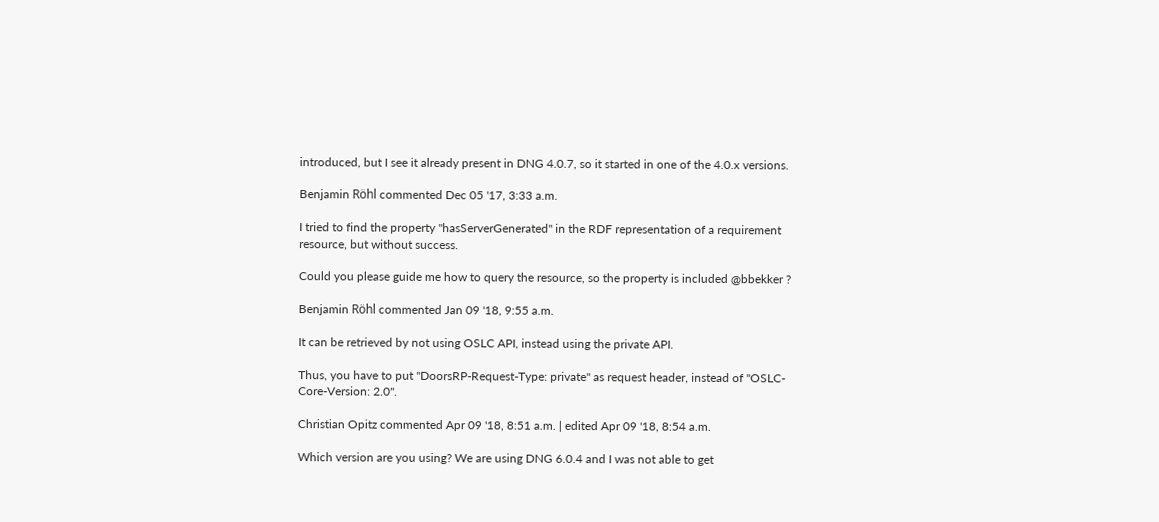introduced, but I see it already present in DNG 4.0.7, so it started in one of the 4.0.x versions.

Benjamin Röhl commented Dec 05 '17, 3:33 a.m.

I tried to find the property "hasServerGenerated" in the RDF representation of a requirement resource, but without success.

Could you please guide me how to query the resource, so the property is included @bbekker ?

Benjamin Röhl commented Jan 09 '18, 9:55 a.m.

It can be retrieved by not using OSLC API, instead using the private API.

Thus, you have to put "DoorsRP-Request-Type: private" as request header, instead of "OSLC-Core-Version: 2.0".

Christian Opitz commented Apr 09 '18, 8:51 a.m. | edited Apr 09 '18, 8:54 a.m.

Which version are you using? We are using DNG 6.0.4 and I was not able to get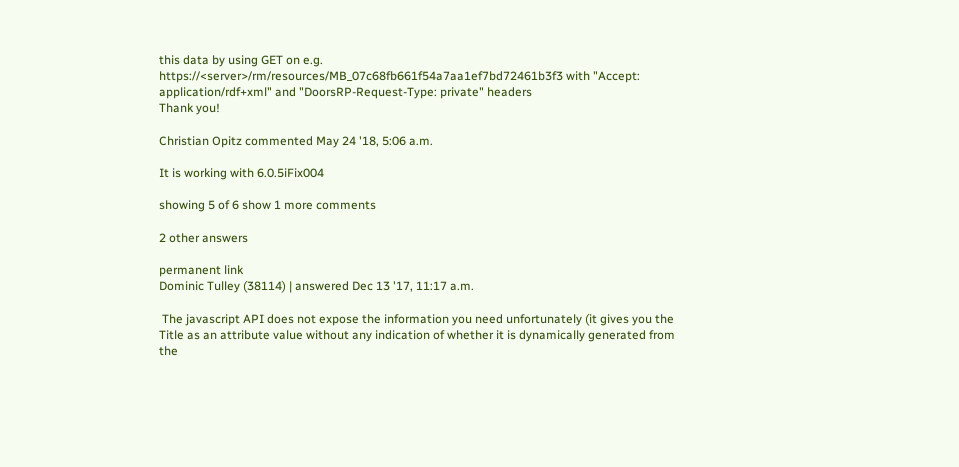this data by using GET on e.g. https://<server>/rm/resources/MB_07c68fb661f54a7aa1ef7bd72461b3f3 with "Accept: application/rdf+xml" and "DoorsRP-Request-Type: private" headers
Thank you!

Christian Opitz commented May 24 '18, 5:06 a.m.

It is working with 6.0.5iFix004

showing 5 of 6 show 1 more comments

2 other answers

permanent link
Dominic Tulley (38114) | answered Dec 13 '17, 11:17 a.m.

 The javascript API does not expose the information you need unfortunately (it gives you the Title as an attribute value without any indication of whether it is dynamically generated from the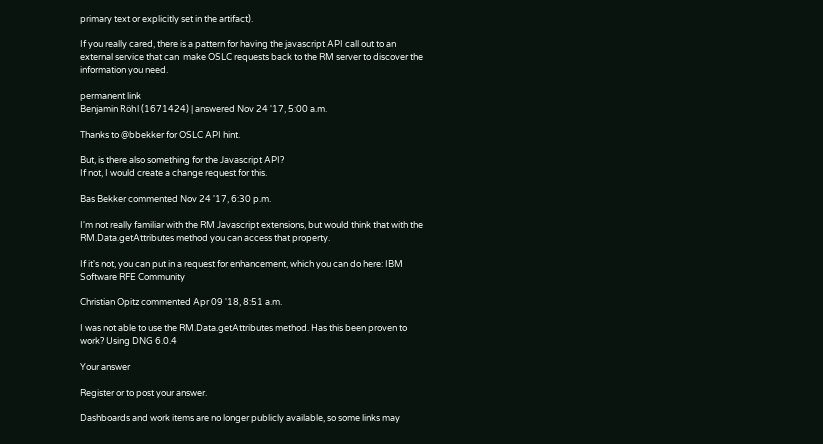primary text or explicitly set in the artifact).

If you really cared, there is a pattern for having the javascript API call out to an external service that can  make OSLC requests back to the RM server to discover the information you need.

permanent link
Benjamin Röhl (1671424) | answered Nov 24 '17, 5:00 a.m.

Thanks to @bbekker for OSLC API hint.

But, is there also something for the Javascript API?
If not, I would create a change request for this.

Bas Bekker commented Nov 24 '17, 6:30 p.m.

I'm not really familiar with the RM Javascript extensions, but would think that with the RM.Data.getAttributes method you can access that property.

If it's not, you can put in a request for enhancement, which you can do here: IBM Software RFE Community

Christian Opitz commented Apr 09 '18, 8:51 a.m.

I was not able to use the RM.Data.getAttributes method. Has this been proven to work? Using DNG 6.0.4

Your answer

Register or to post your answer.

Dashboards and work items are no longer publicly available, so some links may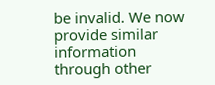be invalid. We now provide similar information through other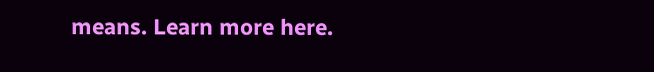means. Learn more here.